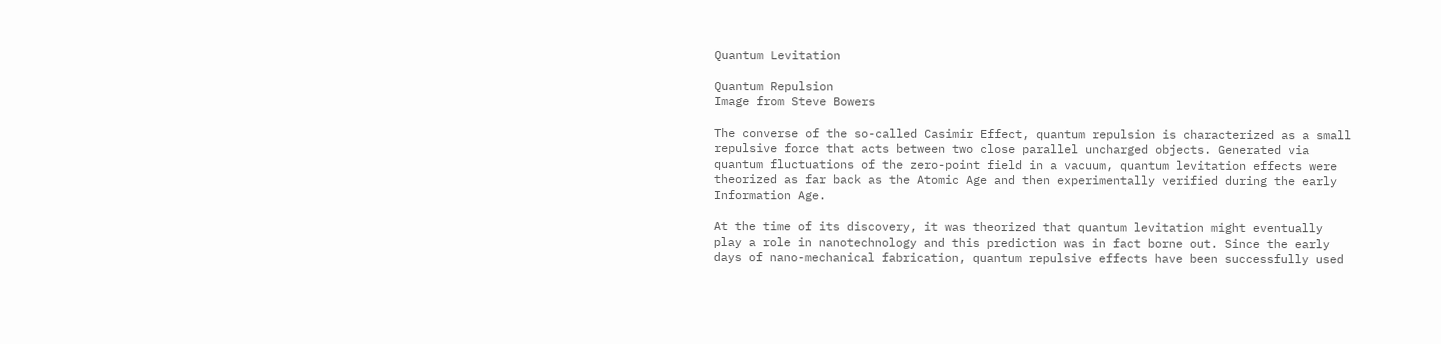Quantum Levitation

Quantum Repulsion
Image from Steve Bowers

The converse of the so-called Casimir Effect, quantum repulsion is characterized as a small repulsive force that acts between two close parallel uncharged objects. Generated via quantum fluctuations of the zero-point field in a vacuum, quantum levitation effects were theorized as far back as the Atomic Age and then experimentally verified during the early Information Age.

At the time of its discovery, it was theorized that quantum levitation might eventually play a role in nanotechnology and this prediction was in fact borne out. Since the early days of nano-mechanical fabrication, quantum repulsive effects have been successfully used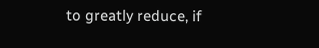to greatly reduce, if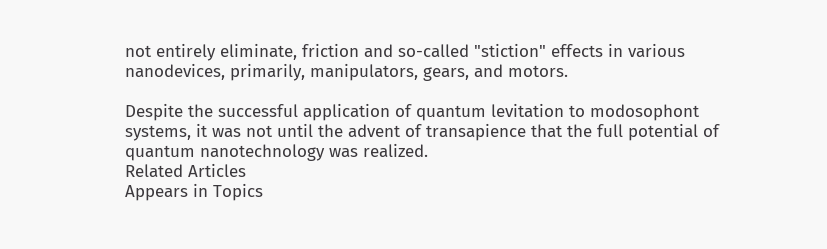not entirely eliminate, friction and so-called "stiction" effects in various nanodevices, primarily, manipulators, gears, and motors.

Despite the successful application of quantum levitation to modosophont systems, it was not until the advent of transapience that the full potential of quantum nanotechnology was realized.
Related Articles
Appears in Topics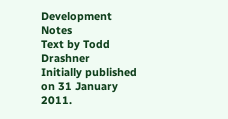Development Notes
Text by Todd Drashner
Initially published on 31 January 2011.